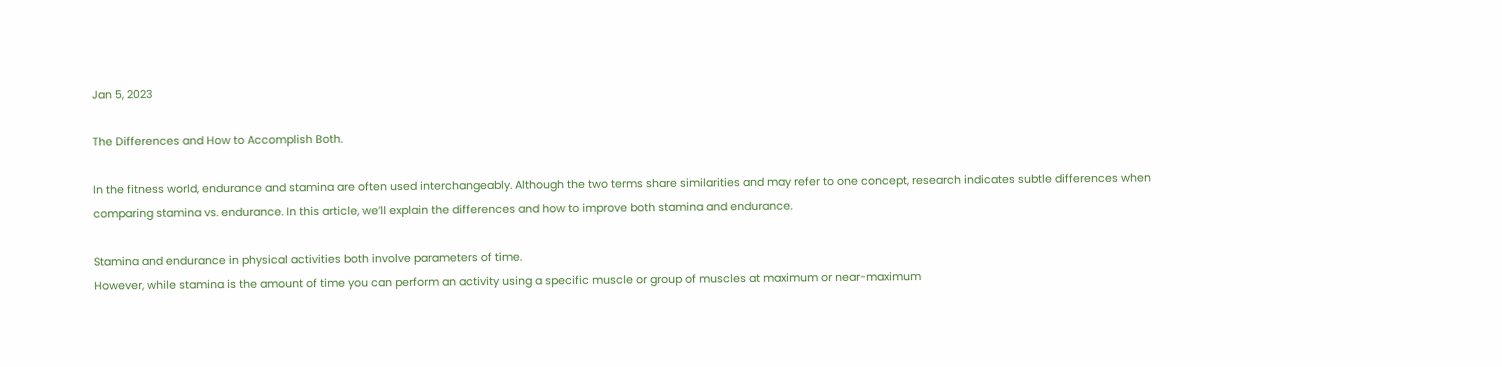Jan 5, 2023

The Differences and How to Accomplish Both.

In the fitness world, endurance and stamina are often used interchangeably. Although the two terms share similarities and may refer to one concept, research indicates subtle differences when comparing stamina vs. endurance. In this article, we’ll explain the differences and how to improve both stamina and endurance.

Stamina and endurance in physical activities both involve parameters of time.
However, while stamina is the amount of time you can perform an activity using a specific muscle or group of muscles at maximum or near-maximum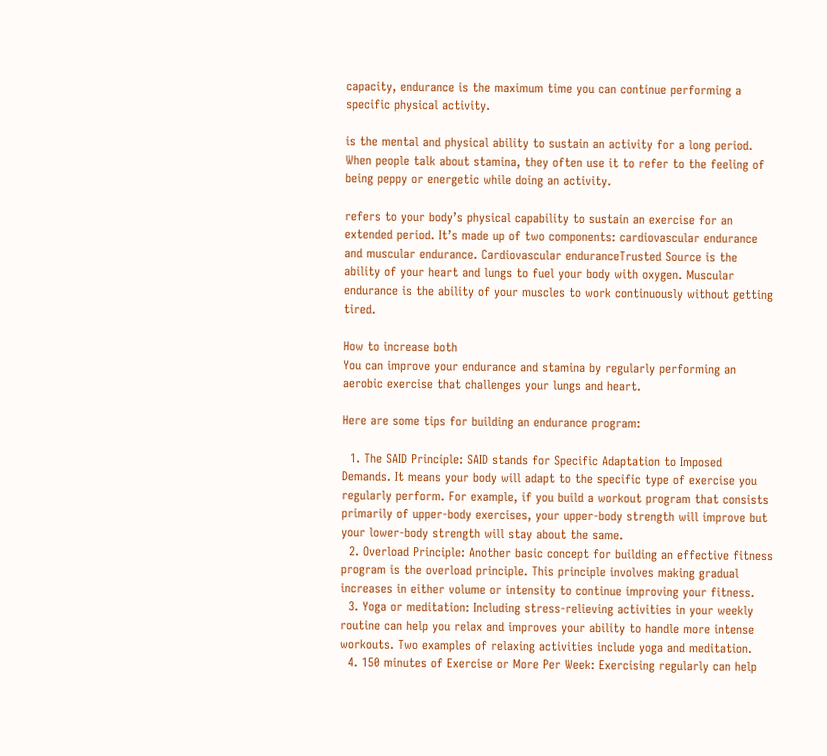capacity, endurance is the maximum time you can continue performing a specific physical activity.

is the mental and physical ability to sustain an activity for a long period. When people talk about stamina, they often use it to refer to the feeling of being peppy or energetic while doing an activity.

refers to your body’s physical capability to sustain an exercise for an extended period. It’s made up of two components: cardiovascular endurance and muscular endurance. Cardiovascular enduranceTrusted Source is the ability of your heart and lungs to fuel your body with oxygen. Muscular endurance is the ability of your muscles to work continuously without getting tired.

How to increase both
You can improve your endurance and stamina by regularly performing an aerobic exercise that challenges your lungs and heart.

Here are some tips for building an endurance program:

  1. The SAID Principle: SAID stands for Specific Adaptation to Imposed Demands. It means your body will adapt to the specific type of exercise you regularly perform. For example, if you build a workout program that consists primarily of upper-body exercises, your upper-body strength will improve but your lower-body strength will stay about the same.
  2. Overload Principle: Another basic concept for building an effective fitness program is the overload principle. This principle involves making gradual increases in either volume or intensity to continue improving your fitness.
  3. Yoga or meditation: Including stress-relieving activities in your weekly routine can help you relax and improves your ability to handle more intense workouts. Two examples of relaxing activities include yoga and meditation.
  4. 150 minutes of Exercise or More Per Week: Exercising regularly can help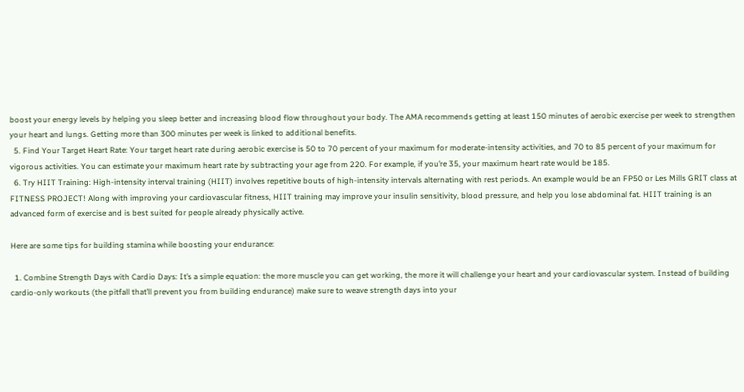boost your energy levels by helping you sleep better and increasing blood flow throughout your body. The AMA recommends getting at least 150 minutes of aerobic exercise per week to strengthen your heart and lungs. Getting more than 300 minutes per week is linked to additional benefits.
  5. Find Your Target Heart Rate: Your target heart rate during aerobic exercise is 50 to 70 percent of your maximum for moderate-intensity activities, and 70 to 85 percent of your maximum for vigorous activities. You can estimate your maximum heart rate by subtracting your age from 220. For example, if you’re 35, your maximum heart rate would be 185.
  6. Try HIIT Training: High-intensity interval training (HIIT) involves repetitive bouts of high-intensity intervals alternating with rest periods. An example would be an FP50 or Les Mills GRIT class at FITNESS PROJECT! Along with improving your cardiovascular fitness, HIIT training may improve your insulin sensitivity, blood pressure, and help you lose abdominal fat. HIIT training is an advanced form of exercise and is best suited for people already physically active.

Here are some tips for building stamina while boosting your endurance:

  1. Combine Strength Days with Cardio Days: It’s a simple equation: the more muscle you can get working, the more it will challenge your heart and your cardiovascular system. Instead of building cardio-only workouts (the pitfall that’ll prevent you from building endurance) make sure to weave strength days into your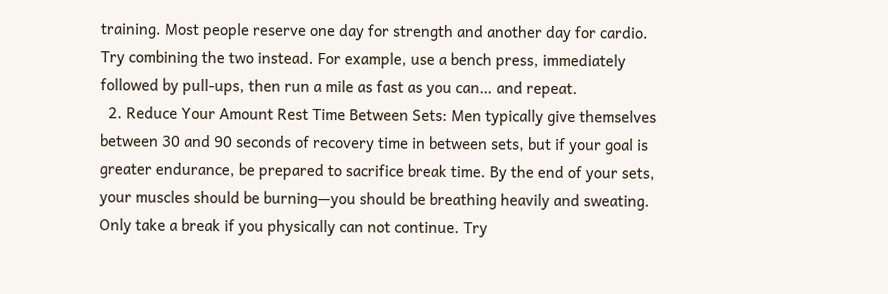training. Most people reserve one day for strength and another day for cardio. Try combining the two instead. For example, use a bench press, immediately followed by pull-ups, then run a mile as fast as you can… and repeat.
  2. Reduce Your Amount Rest Time Between Sets: Men typically give themselves between 30 and 90 seconds of recovery time in between sets, but if your goal is greater endurance, be prepared to sacrifice break time. By the end of your sets, your muscles should be burning—you should be breathing heavily and sweating. Only take a break if you physically can not continue. Try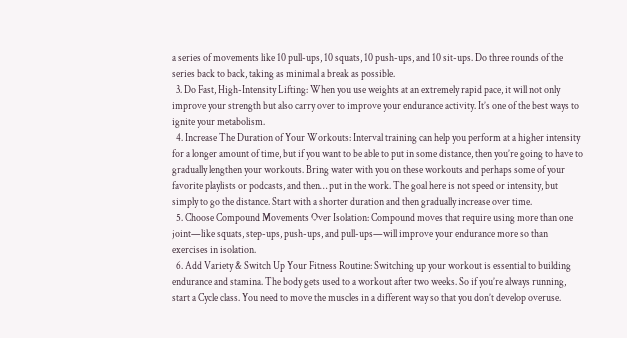a series of movements like 10 pull-ups, 10 squats, 10 push-ups, and 10 sit-ups. Do three rounds of the series back to back, taking as minimal a break as possible.
  3. Do Fast, High-Intensity Lifting: When you use weights at an extremely rapid pace, it will not only improve your strength but also carry over to improve your endurance activity. It’s one of the best ways to ignite your metabolism.
  4. Increase The Duration of Your Workouts: Interval training can help you perform at a higher intensity for a longer amount of time, but if you want to be able to put in some distance, then you’re going to have to gradually lengthen your workouts. Bring water with you on these workouts and perhaps some of your favorite playlists or podcasts, and then… put in the work. The goal here is not speed or intensity, but simply to go the distance. Start with a shorter duration and then gradually increase over time.
  5. Choose Compound Movements Over Isolation: Compound moves that require using more than one joint—like squats, step-ups, push-ups, and pull-ups—will improve your endurance more so than exercises in isolation.
  6. Add Variety & Switch Up Your Fitness Routine: Switching up your workout is essential to building endurance and stamina. The body gets used to a workout after two weeks. So if you’re always running, start a Cycle class. You need to move the muscles in a different way so that you don’t develop overuse.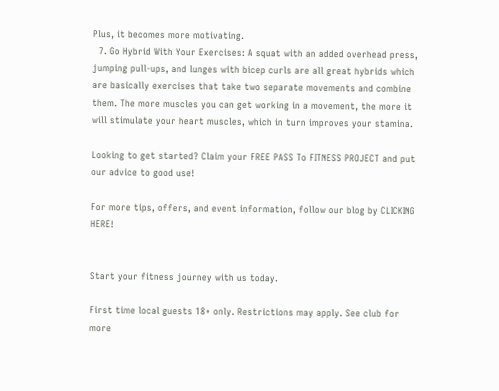Plus, it becomes more motivating.
  7. Go Hybrid With Your Exercises: A squat with an added overhead press, jumping pull-ups, and lunges with bicep curls are all great hybrids which are basically exercises that take two separate movements and combine them. The more muscles you can get working in a movement, the more it will stimulate your heart muscles, which in turn improves your stamina.

Looking to get started? Claim your FREE PASS To FITNESS PROJECT and put our advice to good use!

For more tips, offers, and event information, follow our blog by CLICKING HERE!


Start your fitness journey with us today.

First time local guests 18+ only. Restrictions may apply. See club for more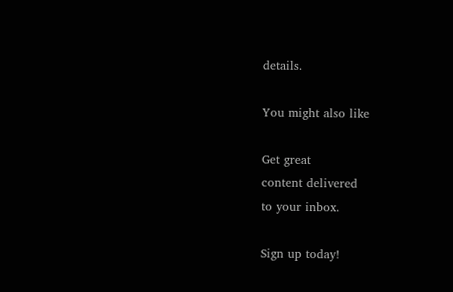details.

You might also like

Get great
content delivered
to your inbox.

Sign up today!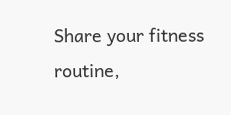Share your fitness routine,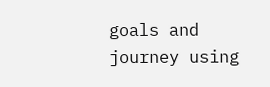goals and journey using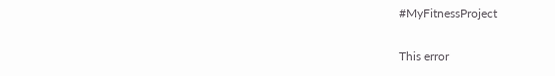#MyFitnessProject

This error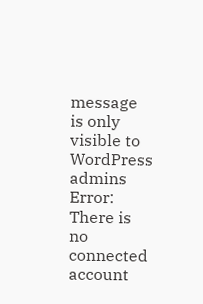message is only visible to WordPress admins
Error: There is no connected account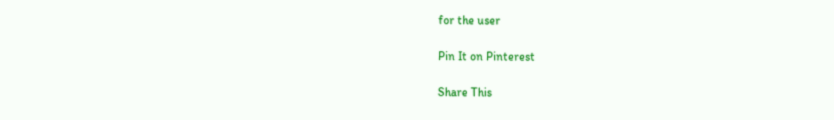for the user

Pin It on Pinterest

Share This